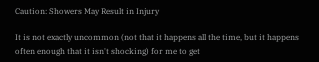Caution: Showers May Result in Injury

It is not exactly uncommon (not that it happens all the time, but it happens often enough that it isn't shocking) for me to get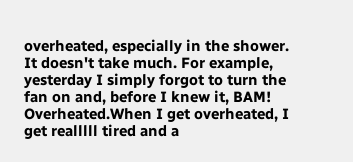overheated, especially in the shower. It doesn't take much. For example, yesterday I simply forgot to turn the fan on and, before I knew it, BAM! Overheated.When I get overheated, I get realllll tired and a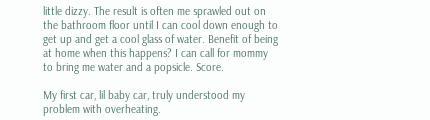little dizzy. The result is often me sprawled out on the bathroom floor until I can cool down enough to get up and get a cool glass of water. Benefit of being at home when this happens? I can call for mommy to bring me water and a popsicle. Score.

My first car, lil baby car, truly understood my problem with overheating.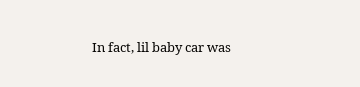In fact, lil baby car was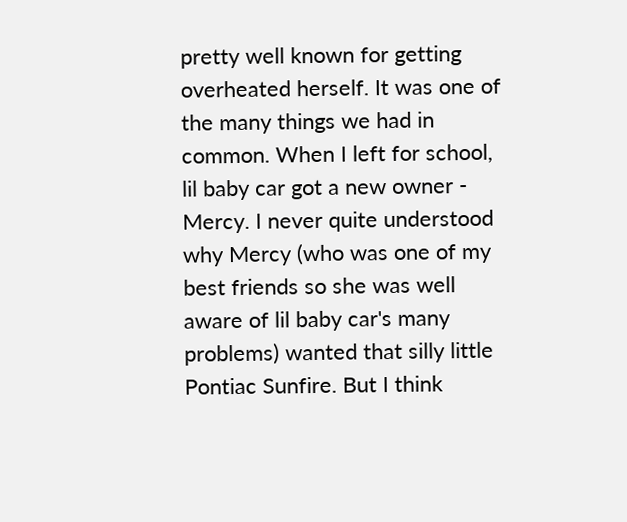pretty well known for getting overheated herself. It was one of the many things we had in common. When I left for school, lil baby car got a new owner - Mercy. I never quite understood why Mercy (who was one of my best friends so she was well aware of lil baby car's many problems) wanted that silly little Pontiac Sunfire. But I think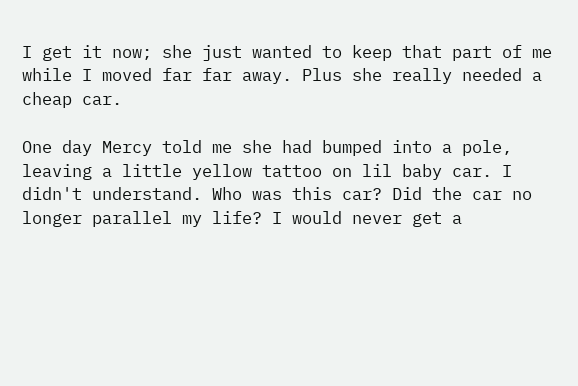I get it now; she just wanted to keep that part of me while I moved far far away. Plus she really needed a cheap car.

One day Mercy told me she had bumped into a pole, leaving a little yellow tattoo on lil baby car. I didn't understand. Who was this car? Did the car no longer parallel my life? I would never get a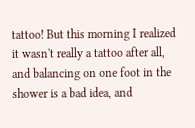tattoo! But this morning I realized it wasn't really a tattoo after all, and balancing on one foot in the shower is a bad idea, and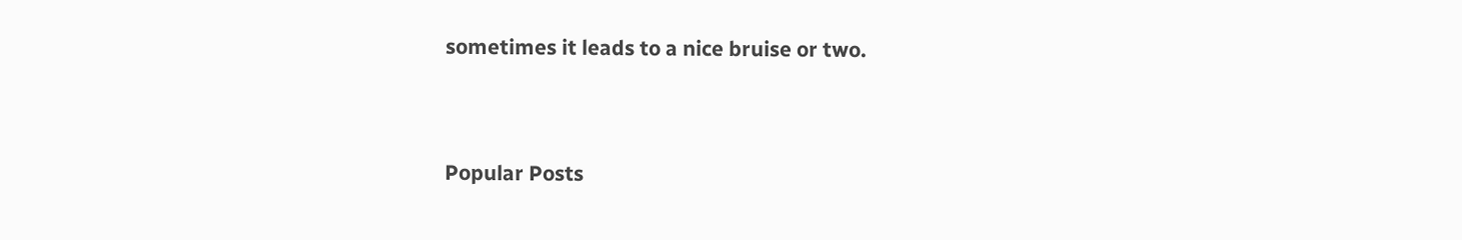sometimes it leads to a nice bruise or two.


Popular Posts